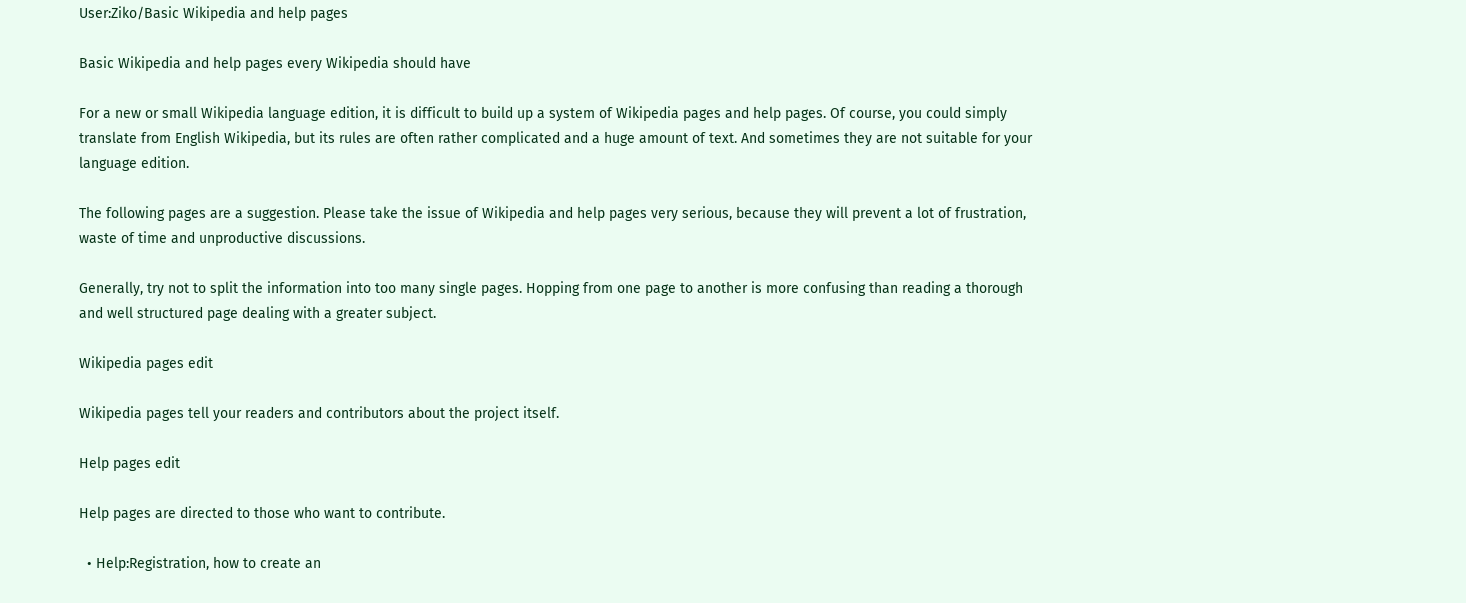User:Ziko/Basic Wikipedia and help pages

Basic Wikipedia and help pages every Wikipedia should have

For a new or small Wikipedia language edition, it is difficult to build up a system of Wikipedia pages and help pages. Of course, you could simply translate from English Wikipedia, but its rules are often rather complicated and a huge amount of text. And sometimes they are not suitable for your language edition.

The following pages are a suggestion. Please take the issue of Wikipedia and help pages very serious, because they will prevent a lot of frustration, waste of time and unproductive discussions.

Generally, try not to split the information into too many single pages. Hopping from one page to another is more confusing than reading a thorough and well structured page dealing with a greater subject.

Wikipedia pages edit

Wikipedia pages tell your readers and contributors about the project itself.

Help pages edit

Help pages are directed to those who want to contribute.

  • Help:Registration, how to create an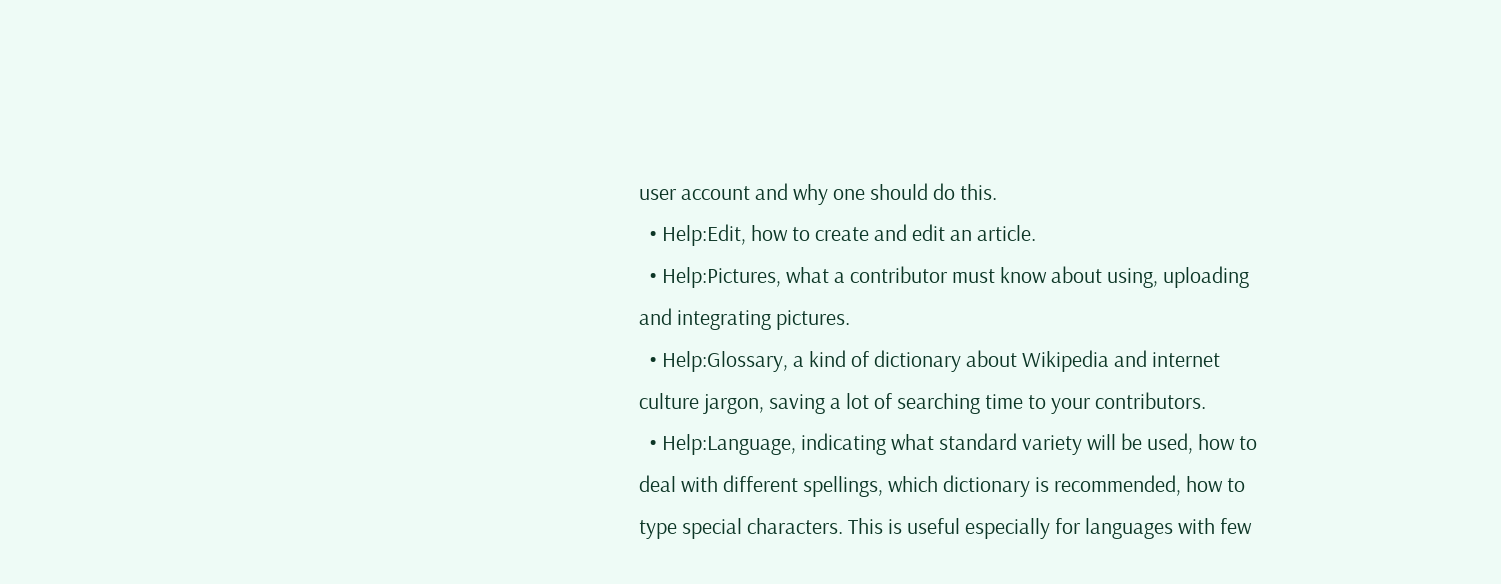user account and why one should do this.
  • Help:Edit, how to create and edit an article.
  • Help:Pictures, what a contributor must know about using, uploading and integrating pictures.
  • Help:Glossary, a kind of dictionary about Wikipedia and internet culture jargon, saving a lot of searching time to your contributors.
  • Help:Language, indicating what standard variety will be used, how to deal with different spellings, which dictionary is recommended, how to type special characters. This is useful especially for languages with few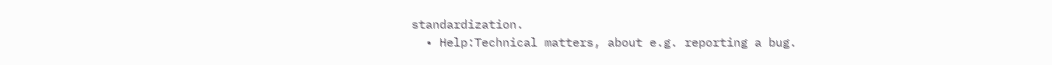standardization.
  • Help:Technical matters, about e.g. reporting a bug.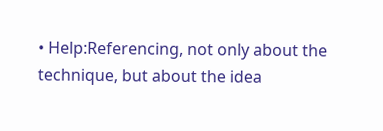• Help:Referencing, not only about the technique, but about the idea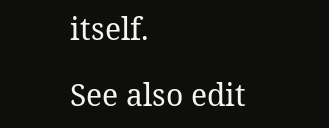itself.

See also edit